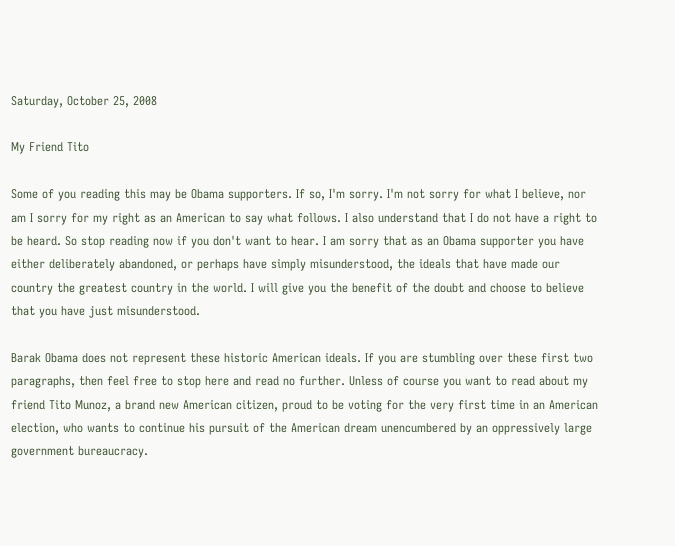Saturday, October 25, 2008

My Friend Tito

Some of you reading this may be Obama supporters. If so, I'm sorry. I'm not sorry for what I believe, nor am I sorry for my right as an American to say what follows. I also understand that I do not have a right to be heard. So stop reading now if you don't want to hear. I am sorry that as an Obama supporter you have either deliberately abandoned, or perhaps have simply misunderstood, the ideals that have made our country the greatest country in the world. I will give you the benefit of the doubt and choose to believe that you have just misunderstood.

Barak Obama does not represent these historic American ideals. If you are stumbling over these first two paragraphs, then feel free to stop here and read no further. Unless of course you want to read about my friend Tito Munoz, a brand new American citizen, proud to be voting for the very first time in an American election, who wants to continue his pursuit of the American dream unencumbered by an oppressively large government bureaucracy.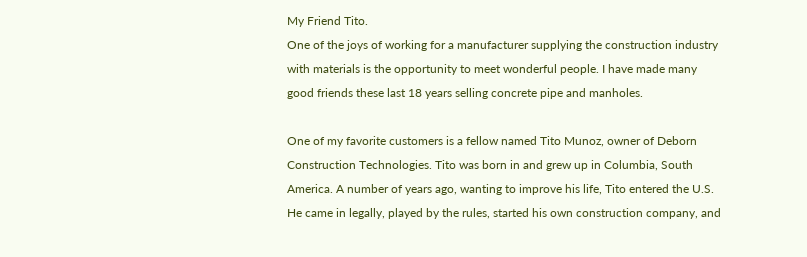My Friend Tito.
One of the joys of working for a manufacturer supplying the construction industry with materials is the opportunity to meet wonderful people. I have made many good friends these last 18 years selling concrete pipe and manholes.

One of my favorite customers is a fellow named Tito Munoz, owner of Deborn Construction Technologies. Tito was born in and grew up in Columbia, South America. A number of years ago, wanting to improve his life, Tito entered the U.S. He came in legally, played by the rules, started his own construction company, and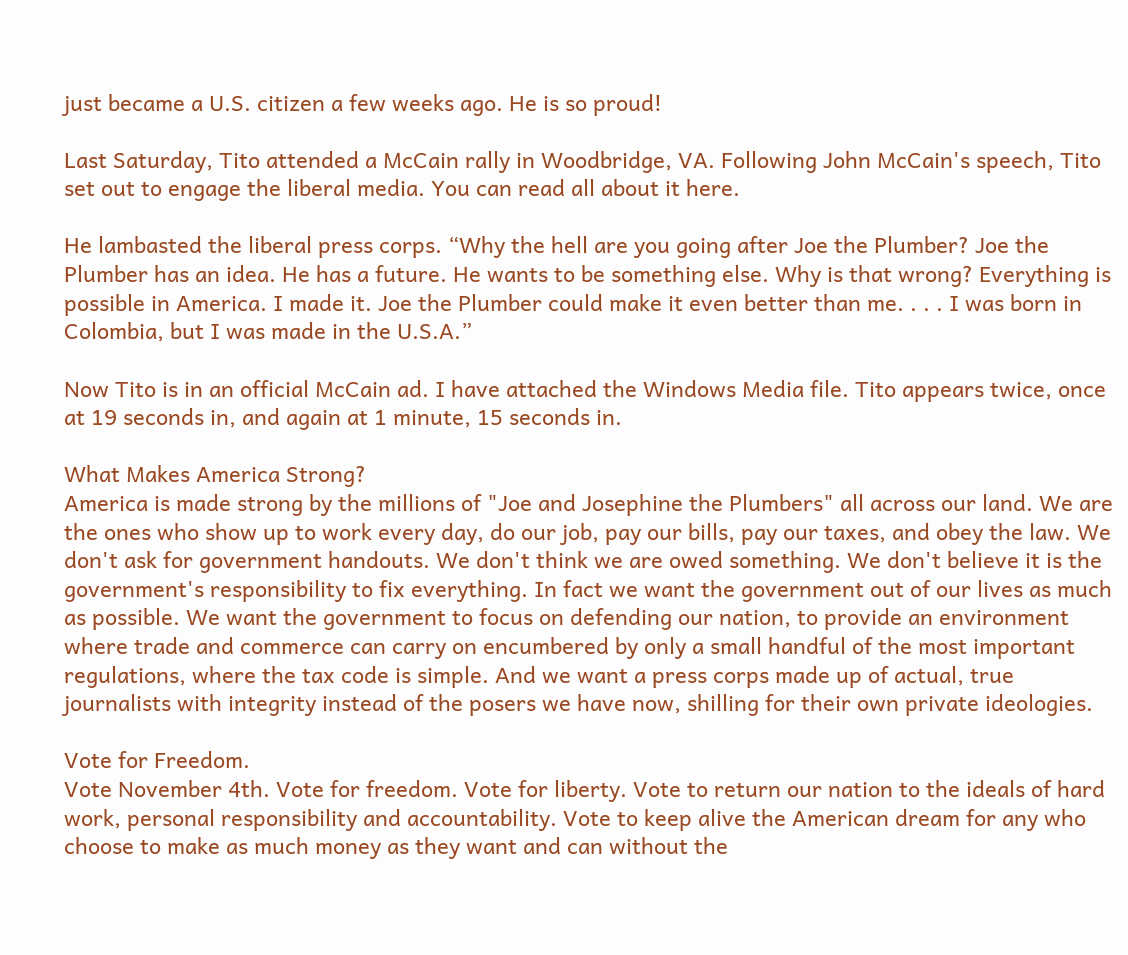just became a U.S. citizen a few weeks ago. He is so proud!

Last Saturday, Tito attended a McCain rally in Woodbridge, VA. Following John McCain's speech, Tito set out to engage the liberal media. You can read all about it here.

He lambasted the liberal press corps. “Why the hell are you going after Joe the Plumber? Joe the Plumber has an idea. He has a future. He wants to be something else. Why is that wrong? Everything is possible in America. I made it. Joe the Plumber could make it even better than me. . . . I was born in Colombia, but I was made in the U.S.A.”

Now Tito is in an official McCain ad. I have attached the Windows Media file. Tito appears twice, once at 19 seconds in, and again at 1 minute, 15 seconds in.

What Makes America Strong?
America is made strong by the millions of "Joe and Josephine the Plumbers" all across our land. We are the ones who show up to work every day, do our job, pay our bills, pay our taxes, and obey the law. We don't ask for government handouts. We don't think we are owed something. We don't believe it is the government's responsibility to fix everything. In fact we want the government out of our lives as much as possible. We want the government to focus on defending our nation, to provide an environment where trade and commerce can carry on encumbered by only a small handful of the most important regulations, where the tax code is simple. And we want a press corps made up of actual, true journalists with integrity instead of the posers we have now, shilling for their own private ideologies.

Vote for Freedom.
Vote November 4th. Vote for freedom. Vote for liberty. Vote to return our nation to the ideals of hard work, personal responsibility and accountability. Vote to keep alive the American dream for any who choose to make as much money as they want and can without the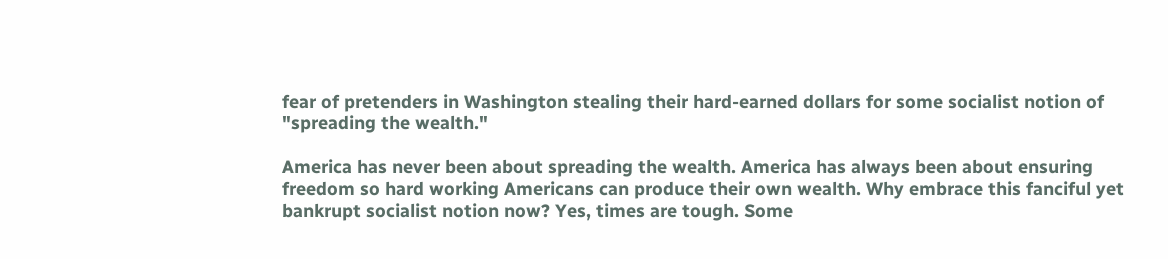fear of pretenders in Washington stealing their hard-earned dollars for some socialist notion of "spreading the wealth."

America has never been about spreading the wealth. America has always been about ensuring freedom so hard working Americans can produce their own wealth. Why embrace this fanciful yet bankrupt socialist notion now? Yes, times are tough. Some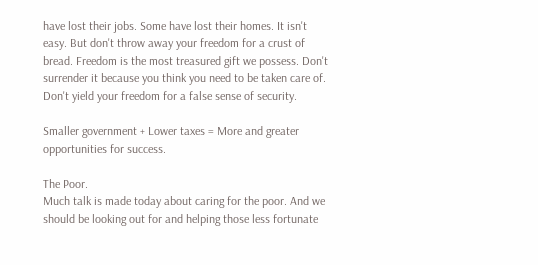have lost their jobs. Some have lost their homes. It isn't easy. But don't throw away your freedom for a crust of bread. Freedom is the most treasured gift we possess. Don't surrender it because you think you need to be taken care of. Don't yield your freedom for a false sense of security.

Smaller government + Lower taxes = More and greater opportunities for success.

The Poor.
Much talk is made today about caring for the poor. And we should be looking out for and helping those less fortunate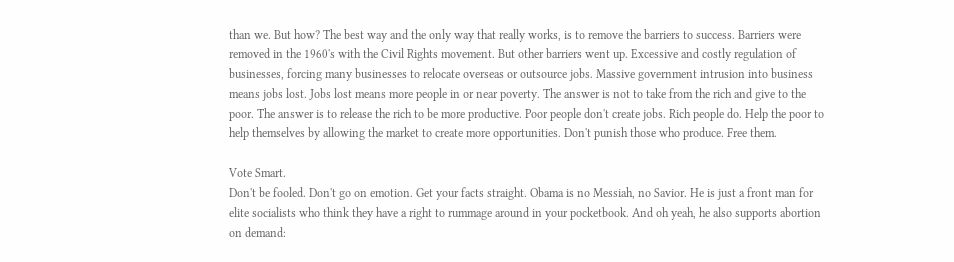than we. But how? The best way and the only way that really works, is to remove the barriers to success. Barriers were removed in the 1960's with the Civil Rights movement. But other barriers went up. Excessive and costly regulation of businesses, forcing many businesses to relocate overseas or outsource jobs. Massive government intrusion into business means jobs lost. Jobs lost means more people in or near poverty. The answer is not to take from the rich and give to the poor. The answer is to release the rich to be more productive. Poor people don't create jobs. Rich people do. Help the poor to help themselves by allowing the market to create more opportunities. Don't punish those who produce. Free them.

Vote Smart.
Don't be fooled. Don't go on emotion. Get your facts straight. Obama is no Messiah, no Savior. He is just a front man for elite socialists who think they have a right to rummage around in your pocketbook. And oh yeah, he also supports abortion on demand: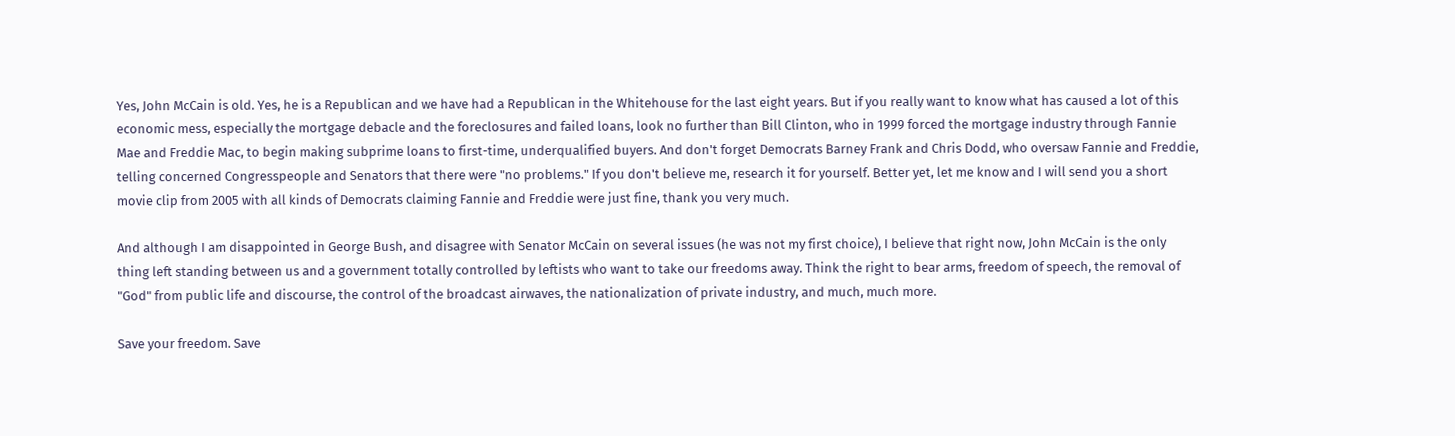Yes, John McCain is old. Yes, he is a Republican and we have had a Republican in the Whitehouse for the last eight years. But if you really want to know what has caused a lot of this economic mess, especially the mortgage debacle and the foreclosures and failed loans, look no further than Bill Clinton, who in 1999 forced the mortgage industry through Fannie Mae and Freddie Mac, to begin making subprime loans to first-time, underqualified buyers. And don't forget Democrats Barney Frank and Chris Dodd, who oversaw Fannie and Freddie, telling concerned Congresspeople and Senators that there were "no problems." If you don't believe me, research it for yourself. Better yet, let me know and I will send you a short movie clip from 2005 with all kinds of Democrats claiming Fannie and Freddie were just fine, thank you very much.

And although I am disappointed in George Bush, and disagree with Senator McCain on several issues (he was not my first choice), I believe that right now, John McCain is the only thing left standing between us and a government totally controlled by leftists who want to take our freedoms away. Think the right to bear arms, freedom of speech, the removal of "God" from public life and discourse, the control of the broadcast airwaves, the nationalization of private industry, and much, much more.

Save your freedom. Save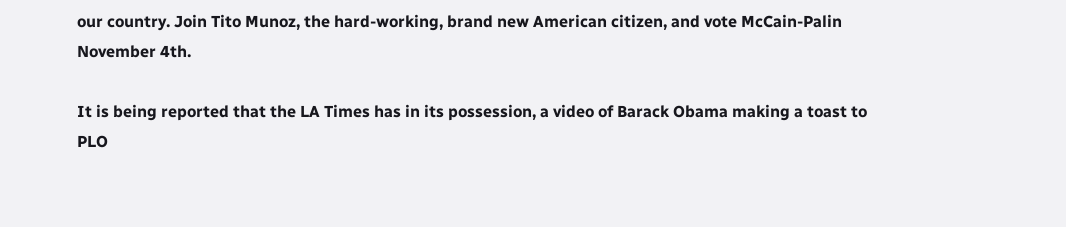our country. Join Tito Munoz, the hard-working, brand new American citizen, and vote McCain-Palin November 4th.

It is being reported that the LA Times has in its possession, a video of Barack Obama making a toast to
PLO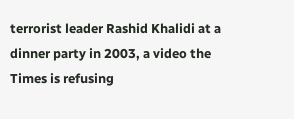terrorist leader Rashid Khalidi at a dinner party in 2003, a video the Times is refusing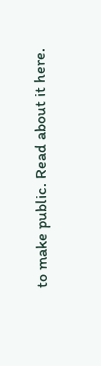to make public. Read about it here.